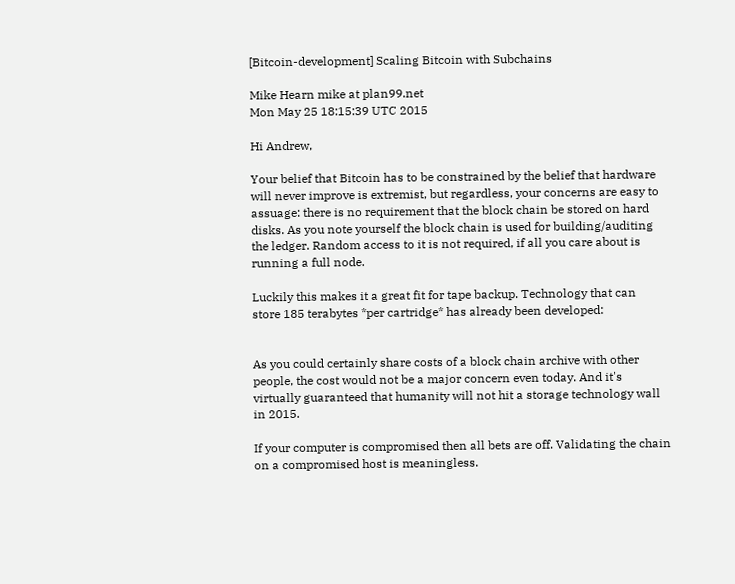[Bitcoin-development] Scaling Bitcoin with Subchains

Mike Hearn mike at plan99.net
Mon May 25 18:15:39 UTC 2015

Hi Andrew,

Your belief that Bitcoin has to be constrained by the belief that hardware
will never improve is extremist, but regardless, your concerns are easy to
assuage: there is no requirement that the block chain be stored on hard
disks. As you note yourself the block chain is used for building/auditing
the ledger. Random access to it is not required, if all you care about is
running a full node.

Luckily this makes it a great fit for tape backup. Technology that can
store 185 terabytes *per cartridge* has already been developed:


As you could certainly share costs of a block chain archive with other
people, the cost would not be a major concern even today. And it's
virtually guaranteed that humanity will not hit a storage technology wall
in 2015.

If your computer is compromised then all bets are off. Validating the chain
on a compromised host is meaningless.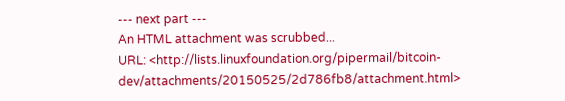--- next part ---
An HTML attachment was scrubbed...
URL: <http://lists.linuxfoundation.org/pipermail/bitcoin-dev/attachments/20150525/2d786fb8/attachment.html>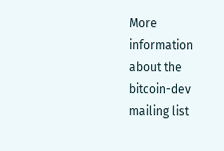More information about the bitcoin-dev mailing list